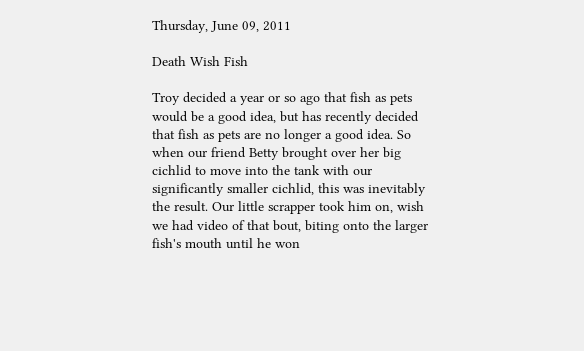Thursday, June 09, 2011

Death Wish Fish

Troy decided a year or so ago that fish as pets would be a good idea, but has recently decided that fish as pets are no longer a good idea. So when our friend Betty brought over her big cichlid to move into the tank with our significantly smaller cichlid, this was inevitably the result. Our little scrapper took him on, wish we had video of that bout, biting onto the larger fish's mouth until he won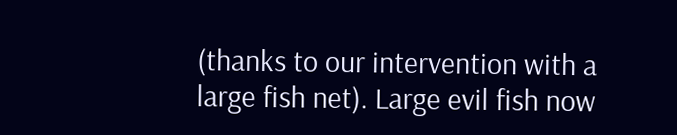(thanks to our intervention with a large fish net). Large evil fish now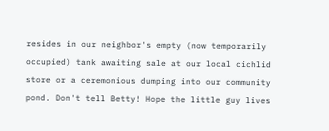resides in our neighbor's empty (now temporarily occupied) tank awaiting sale at our local cichlid store or a ceremonious dumping into our community pond. Don't tell Betty! Hope the little guy lives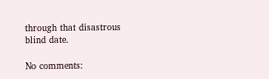through that disastrous blind date.

No comments: